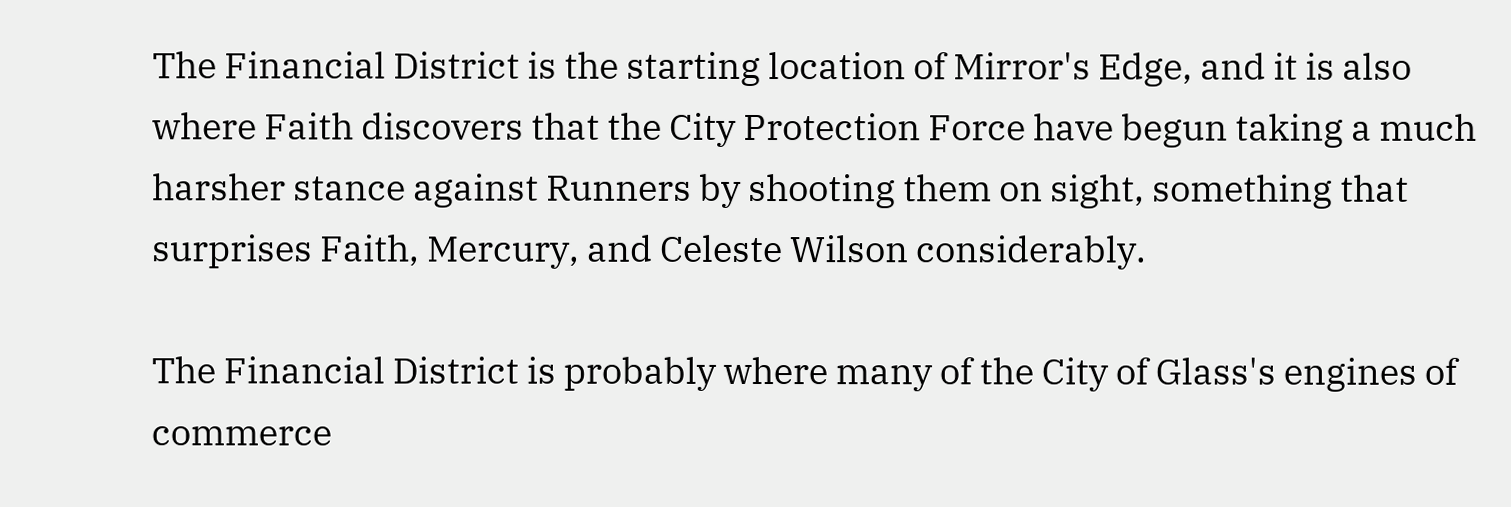The Financial District is the starting location of Mirror's Edge, and it is also where Faith discovers that the City Protection Force have begun taking a much harsher stance against Runners by shooting them on sight, something that surprises Faith, Mercury, and Celeste Wilson considerably.

The Financial District is probably where many of the City of Glass's engines of commerce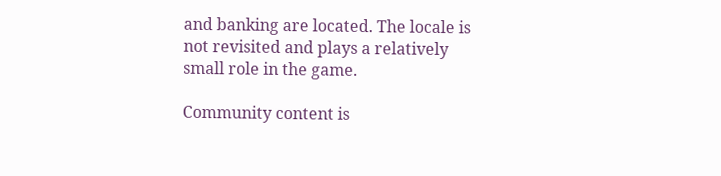and banking are located. The locale is not revisited and plays a relatively small role in the game.

Community content is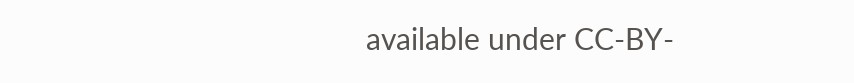available under CC-BY-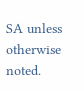SA unless otherwise noted.